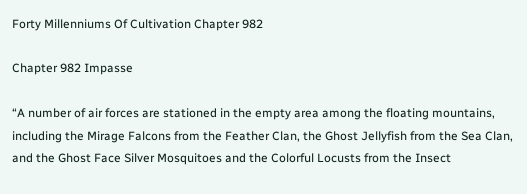Forty Millenniums Of Cultivation Chapter 982

Chapter 982 Impasse

“A number of air forces are stationed in the empty area among the floating mountains, including the Mirage Falcons from the Feather Clan, the Ghost Jellyfish from the Sea Clan, and the Ghost Face Silver Mosquitoes and the Colorful Locusts from the Insect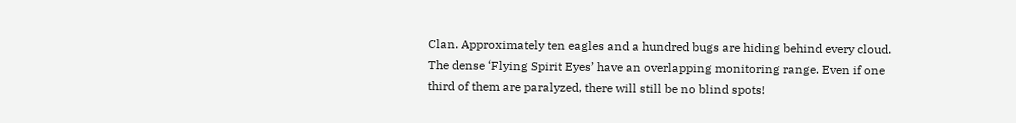Clan. Approximately ten eagles and a hundred bugs are hiding behind every cloud. The dense ‘Flying Spirit Eyes’ have an overlapping monitoring range. Even if one third of them are paralyzed, there will still be no blind spots!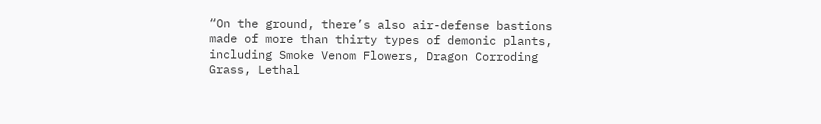“On the ground, there’s also air-defense bastions made of more than thirty types of demonic plants, including Smoke Venom Flowers, Dragon Corroding Grass, Lethal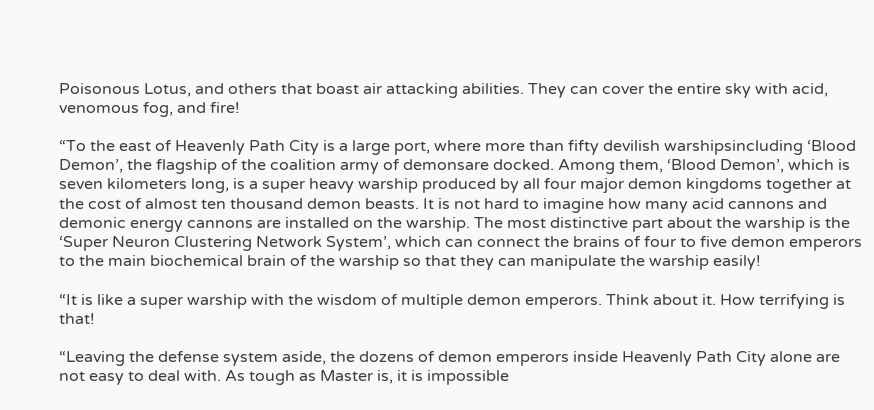Poisonous Lotus, and others that boast air attacking abilities. They can cover the entire sky with acid, venomous fog, and fire!

“To the east of Heavenly Path City is a large port, where more than fifty devilish warshipsincluding ‘Blood Demon’, the flagship of the coalition army of demonsare docked. Among them, ‘Blood Demon’, which is seven kilometers long, is a super heavy warship produced by all four major demon kingdoms together at the cost of almost ten thousand demon beasts. It is not hard to imagine how many acid cannons and demonic energy cannons are installed on the warship. The most distinctive part about the warship is the ‘Super Neuron Clustering Network System’, which can connect the brains of four to five demon emperors to the main biochemical brain of the warship so that they can manipulate the warship easily!

“It is like a super warship with the wisdom of multiple demon emperors. Think about it. How terrifying is that!

“Leaving the defense system aside, the dozens of demon emperors inside Heavenly Path City alone are not easy to deal with. As tough as Master is, it is impossible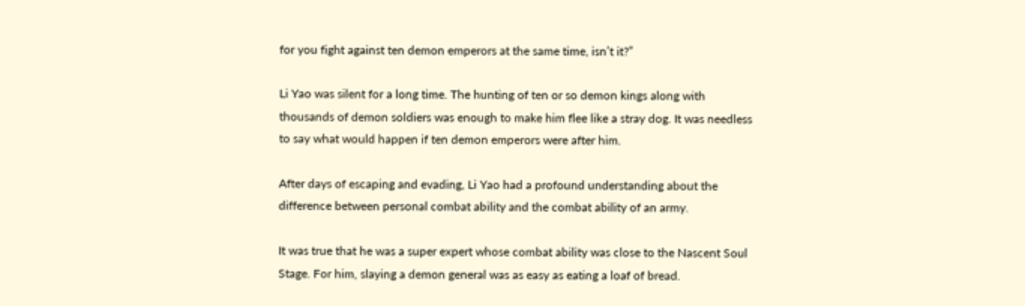for you fight against ten demon emperors at the same time, isn’t it?”

Li Yao was silent for a long time. The hunting of ten or so demon kings along with thousands of demon soldiers was enough to make him flee like a stray dog. It was needless to say what would happen if ten demon emperors were after him.

After days of escaping and evading, Li Yao had a profound understanding about the difference between personal combat ability and the combat ability of an army.

It was true that he was a super expert whose combat ability was close to the Nascent Soul Stage. For him, slaying a demon general was as easy as eating a loaf of bread.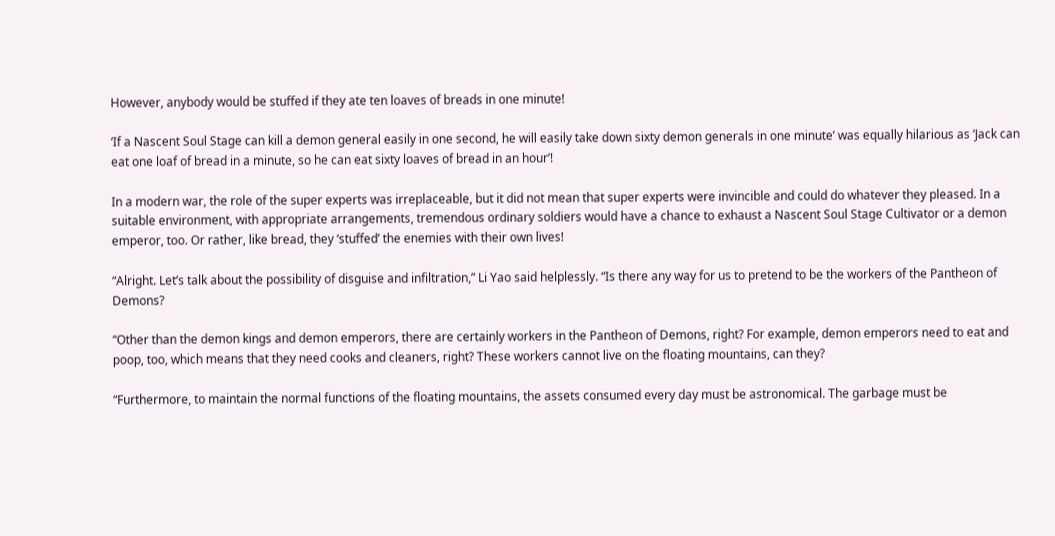However, anybody would be stuffed if they ate ten loaves of breads in one minute!

‘If a Nascent Soul Stage can kill a demon general easily in one second, he will easily take down sixty demon generals in one minute’ was equally hilarious as ‘Jack can eat one loaf of bread in a minute, so he can eat sixty loaves of bread in an hour’!

In a modern war, the role of the super experts was irreplaceable, but it did not mean that super experts were invincible and could do whatever they pleased. In a suitable environment, with appropriate arrangements, tremendous ordinary soldiers would have a chance to exhaust a Nascent Soul Stage Cultivator or a demon emperor, too. Or rather, like bread, they ‘stuffed’ the enemies with their own lives!

“Alright. Let’s talk about the possibility of disguise and infiltration,” Li Yao said helplessly. “Is there any way for us to pretend to be the workers of the Pantheon of Demons?

“Other than the demon kings and demon emperors, there are certainly workers in the Pantheon of Demons, right? For example, demon emperors need to eat and poop, too, which means that they need cooks and cleaners, right? These workers cannot live on the floating mountains, can they?

“Furthermore, to maintain the normal functions of the floating mountains, the assets consumed every day must be astronomical. The garbage must be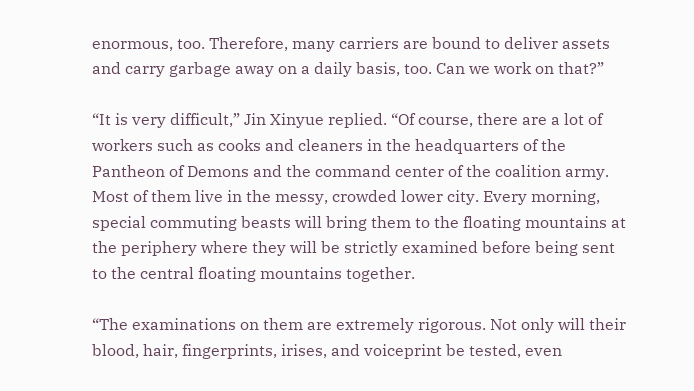enormous, too. Therefore, many carriers are bound to deliver assets and carry garbage away on a daily basis, too. Can we work on that?”

“It is very difficult,” Jin Xinyue replied. “Of course, there are a lot of workers such as cooks and cleaners in the headquarters of the Pantheon of Demons and the command center of the coalition army. Most of them live in the messy, crowded lower city. Every morning, special commuting beasts will bring them to the floating mountains at the periphery where they will be strictly examined before being sent to the central floating mountains together.

“The examinations on them are extremely rigorous. Not only will their blood, hair, fingerprints, irises, and voiceprint be tested, even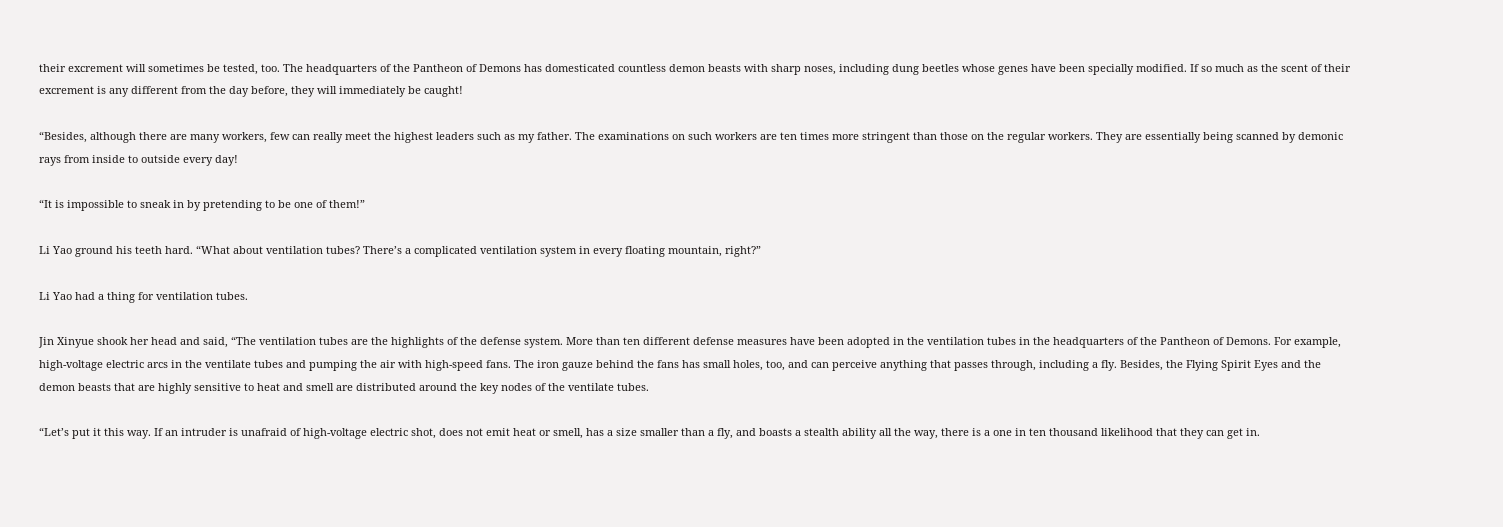their excrement will sometimes be tested, too. The headquarters of the Pantheon of Demons has domesticated countless demon beasts with sharp noses, including dung beetles whose genes have been specially modified. If so much as the scent of their excrement is any different from the day before, they will immediately be caught!

“Besides, although there are many workers, few can really meet the highest leaders such as my father. The examinations on such workers are ten times more stringent than those on the regular workers. They are essentially being scanned by demonic rays from inside to outside every day!

“It is impossible to sneak in by pretending to be one of them!”

Li Yao ground his teeth hard. “What about ventilation tubes? There’s a complicated ventilation system in every floating mountain, right?”

Li Yao had a thing for ventilation tubes.

Jin Xinyue shook her head and said, “The ventilation tubes are the highlights of the defense system. More than ten different defense measures have been adopted in the ventilation tubes in the headquarters of the Pantheon of Demons. For example, high-voltage electric arcs in the ventilate tubes and pumping the air with high-speed fans. The iron gauze behind the fans has small holes, too, and can perceive anything that passes through, including a fly. Besides, the Flying Spirit Eyes and the demon beasts that are highly sensitive to heat and smell are distributed around the key nodes of the ventilate tubes.

“Let’s put it this way. If an intruder is unafraid of high-voltage electric shot, does not emit heat or smell, has a size smaller than a fly, and boasts a stealth ability all the way, there is a one in ten thousand likelihood that they can get in.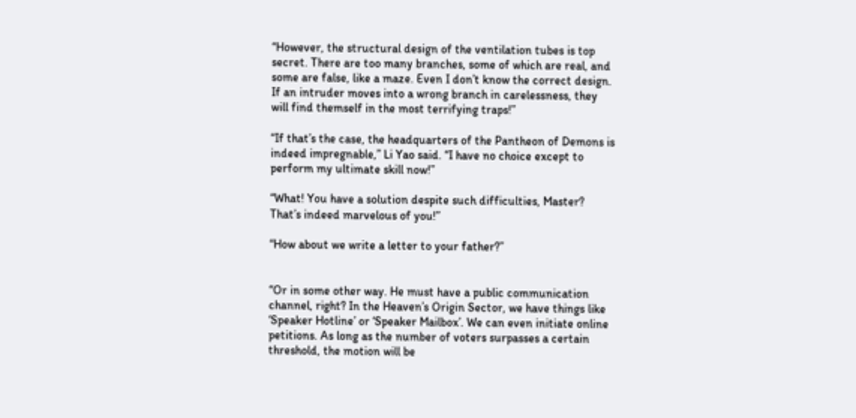“However, the structural design of the ventilation tubes is top secret. There are too many branches, some of which are real, and some are false, like a maze. Even I don’t know the correct design. If an intruder moves into a wrong branch in carelessness, they will find themself in the most terrifying traps!”

“If that’s the case, the headquarters of the Pantheon of Demons is indeed impregnable,” Li Yao said. “I have no choice except to perform my ultimate skill now!”

“What! You have a solution despite such difficulties, Master? That’s indeed marvelous of you!”

“How about we write a letter to your father?”


“Or in some other way. He must have a public communication channel, right? In the Heaven’s Origin Sector, we have things like ‘Speaker Hotline’ or ‘Speaker Mailbox’. We can even initiate online petitions. As long as the number of voters surpasses a certain threshold, the motion will be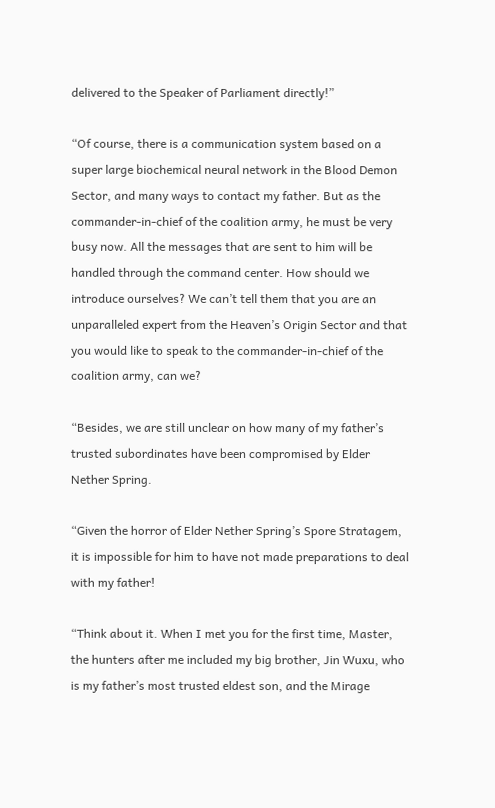delivered to the Speaker of Parliament directly!”

“Of course, there is a communication system based on a super large biochemical neural network in the Blood Demon Sector, and many ways to contact my father. But as the commander-in-chief of the coalition army, he must be very busy now. All the messages that are sent to him will be handled through the command center. How should we introduce ourselves? We can’t tell them that you are an unparalleled expert from the Heaven’s Origin Sector and that you would like to speak to the commander-in-chief of the coalition army, can we?

“Besides, we are still unclear on how many of my father’s trusted subordinates have been compromised by Elder Nether Spring.

“Given the horror of Elder Nether Spring’s Spore Stratagem, it is impossible for him to have not made preparations to deal with my father!

“Think about it. When I met you for the first time, Master, the hunters after me included my big brother, Jin Wuxu, who is my father’s most trusted eldest son, and the Mirage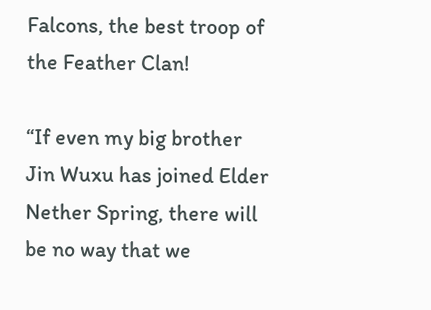Falcons, the best troop of the Feather Clan!

“If even my big brother Jin Wuxu has joined Elder Nether Spring, there will be no way that we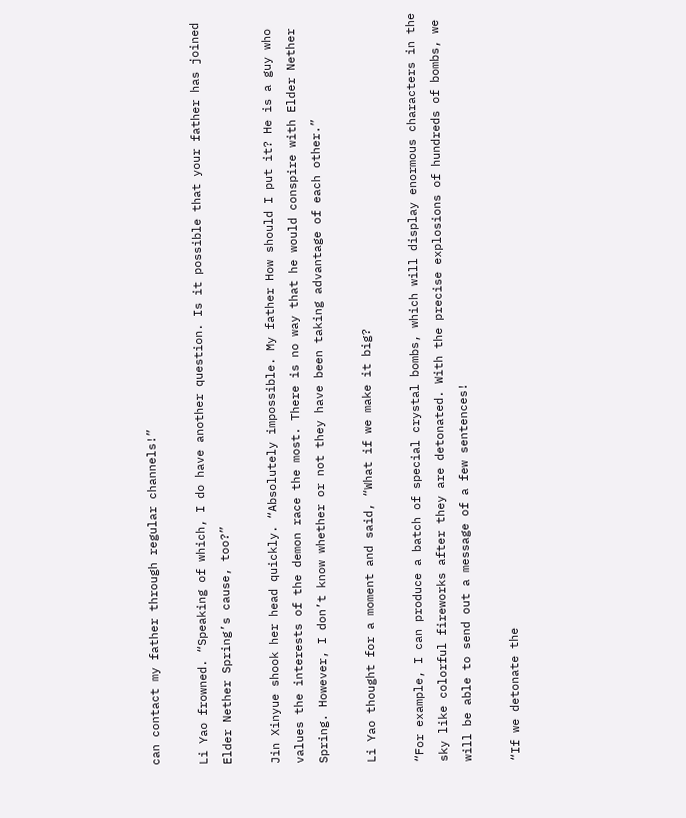can contact my father through regular channels!”

Li Yao frowned. “Speaking of which, I do have another question. Is it possible that your father has joined Elder Nether Spring’s cause, too?”

Jin Xinyue shook her head quickly. “Absolutely impossible. My father How should I put it? He is a guy who values the interests of the demon race the most. There is no way that he would conspire with Elder Nether Spring. However, I don’t know whether or not they have been taking advantage of each other.”

Li Yao thought for a moment and said, “What if we make it big?

“For example, I can produce a batch of special crystal bombs, which will display enormous characters in the sky like colorful fireworks after they are detonated. With the precise explosions of hundreds of bombs, we will be able to send out a message of a few sentences!

“If we detonate the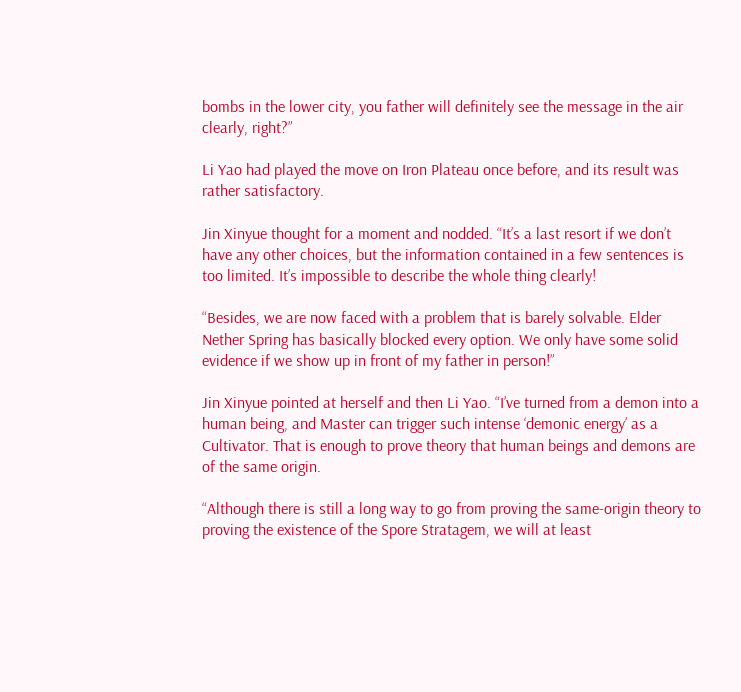bombs in the lower city, you father will definitely see the message in the air clearly, right?”

Li Yao had played the move on Iron Plateau once before, and its result was rather satisfactory.

Jin Xinyue thought for a moment and nodded. “It’s a last resort if we don’t have any other choices, but the information contained in a few sentences is too limited. It’s impossible to describe the whole thing clearly!

“Besides, we are now faced with a problem that is barely solvable. Elder Nether Spring has basically blocked every option. We only have some solid evidence if we show up in front of my father in person!”

Jin Xinyue pointed at herself and then Li Yao. “I’ve turned from a demon into a human being, and Master can trigger such intense ‘demonic energy’ as a Cultivator. That is enough to prove theory that human beings and demons are of the same origin.

“Although there is still a long way to go from proving the same-origin theory to proving the existence of the Spore Stratagem, we will at least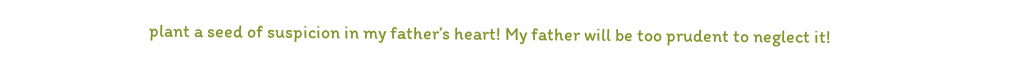plant a seed of suspicion in my father’s heart! My father will be too prudent to neglect it!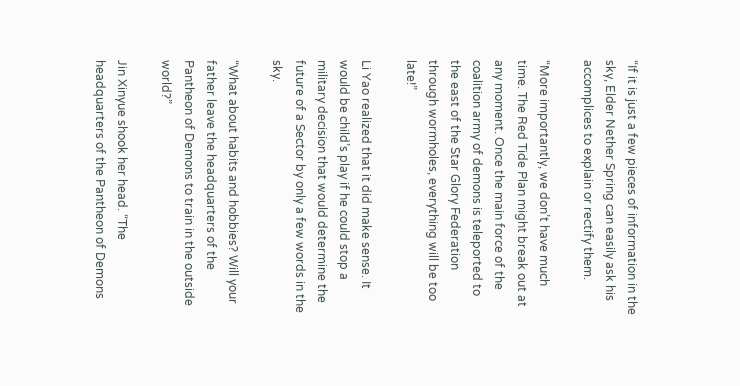“If it is just a few pieces of information in the sky, Elder Nether Spring can easily ask his accomplices to explain or rectify them.

“More importantly, we don’t have much time. The Red Tide Plan might break out at any moment. Once the main force of the coalition army of demons is teleported to the east of the Star Glory Federation through wormholes, everything will be too late!”

Li Yao realized that it did make sense. It would be child’s play if he could stop a military decision that would determine the future of a Sector by only a few words in the sky.

“What about habits and hobbies? Will your father leave the headquarters of the Pantheon of Demons to train in the outside world?”

Jin Xinyue shook her head. “The headquarters of the Pantheon of Demons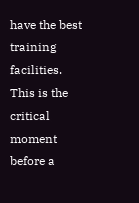have the best training facilities. This is the critical moment before a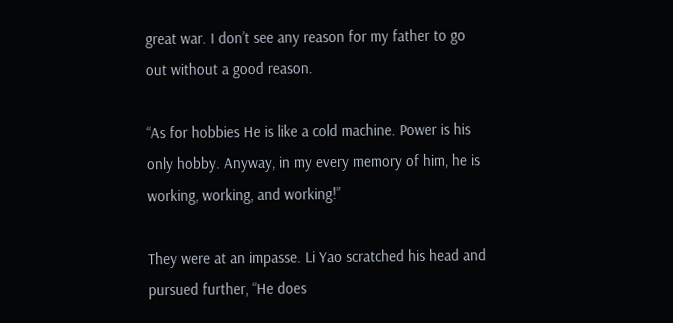great war. I don’t see any reason for my father to go out without a good reason.

“As for hobbies He is like a cold machine. Power is his only hobby. Anyway, in my every memory of him, he is working, working, and working!”

They were at an impasse. Li Yao scratched his head and pursued further, “He does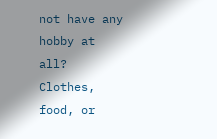not have any hobby at all? Clothes, food, or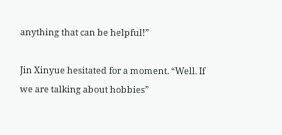anything that can be helpful!”

Jin Xinyue hesitated for a moment. “Well. If we are talking about hobbies”